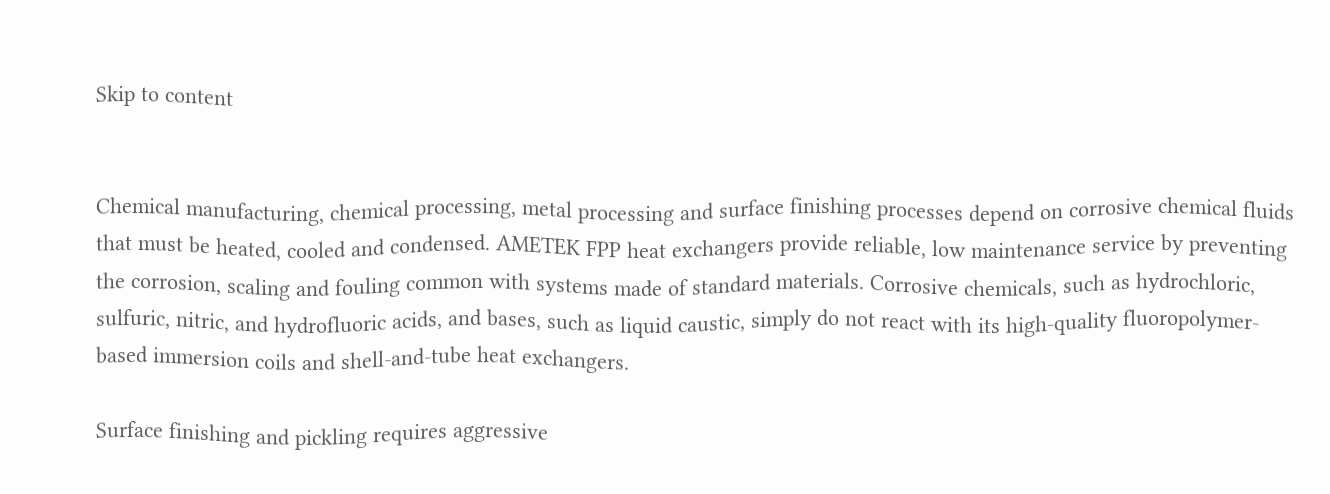Skip to content


Chemical manufacturing, chemical processing, metal processing and surface finishing processes depend on corrosive chemical fluids that must be heated, cooled and condensed. AMETEK FPP heat exchangers provide reliable, low maintenance service by preventing the corrosion, scaling and fouling common with systems made of standard materials. Corrosive chemicals, such as hydrochloric, sulfuric, nitric, and hydrofluoric acids, and bases, such as liquid caustic, simply do not react with its high-quality fluoropolymer-based immersion coils and shell-and-tube heat exchangers.

Surface finishing and pickling requires aggressive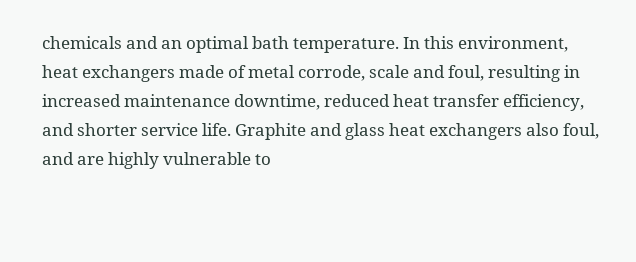chemicals and an optimal bath temperature. In this environment, heat exchangers made of metal corrode, scale and foul, resulting in increased maintenance downtime, reduced heat transfer efficiency, and shorter service life. Graphite and glass heat exchangers also foul, and are highly vulnerable to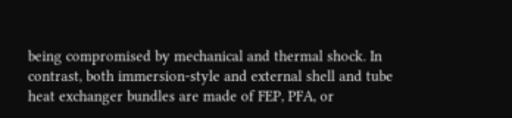being compromised by mechanical and thermal shock. In contrast, both immersion-style and external shell and tube heat exchanger bundles are made of FEP, PFA, or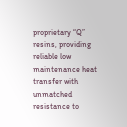proprietary “Q” resins, providing reliable low maintenance heat transfer with unmatched resistance to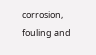corrosion, fouling and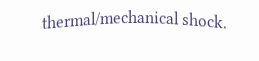thermal/mechanical shock.